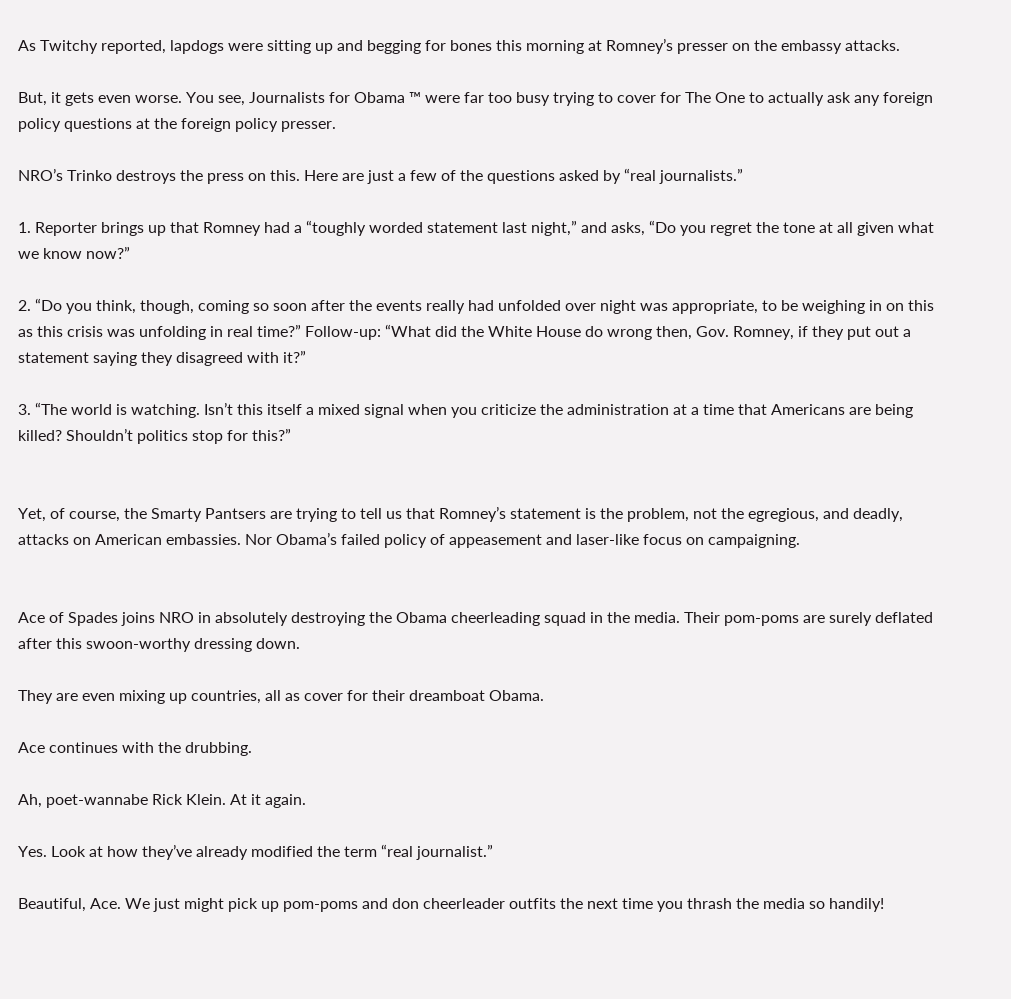As Twitchy reported, lapdogs were sitting up and begging for bones this morning at Romney’s presser on the embassy attacks.

But, it gets even worse. You see, Journalists for Obama ™ were far too busy trying to cover for The One to actually ask any foreign policy questions at the foreign policy presser.

NRO’s Trinko destroys the press on this. Here are just a few of the questions asked by “real journalists.”

1. Reporter brings up that Romney had a “toughly worded statement last night,” and asks, “Do you regret the tone at all given what we know now?”

2. “Do you think, though, coming so soon after the events really had unfolded over night was appropriate, to be weighing in on this as this crisis was unfolding in real time?” Follow-up: “What did the White House do wrong then, Gov. Romney, if they put out a statement saying they disagreed with it?”

3. “The world is watching. Isn’t this itself a mixed signal when you criticize the administration at a time that Americans are being killed? Shouldn’t politics stop for this?”


Yet, of course, the Smarty Pantsers are trying to tell us that Romney’s statement is the problem, not the egregious, and deadly, attacks on American embassies. Nor Obama’s failed policy of appeasement and laser-like focus on campaigning.


Ace of Spades joins NRO in absolutely destroying the Obama cheerleading squad in the media. Their pom-poms are surely deflated after this swoon-worthy dressing down.

They are even mixing up countries, all as cover for their dreamboat Obama.

Ace continues with the drubbing.

Ah, poet-wannabe Rick Klein. At it again.

Yes. Look at how they’ve already modified the term “real journalist.”

Beautiful, Ace. We just might pick up pom-poms and don cheerleader outfits the next time you thrash the media so handily!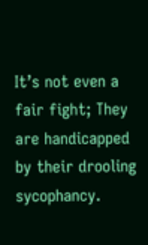It’s not even a fair fight; They are handicapped by their drooling sycophancy.